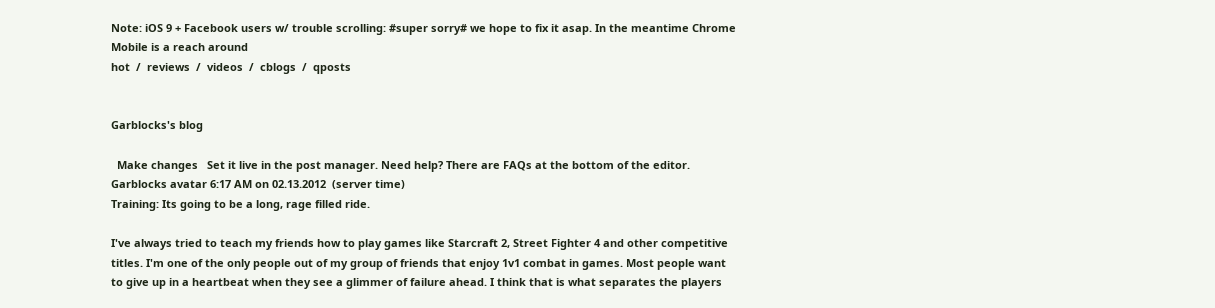Note: iOS 9 + Facebook users w/ trouble scrolling: #super sorry# we hope to fix it asap. In the meantime Chrome Mobile is a reach around
hot  /  reviews  /  videos  /  cblogs  /  qposts


Garblocks's blog

  Make changes   Set it live in the post manager. Need help? There are FAQs at the bottom of the editor.
Garblocks avatar 6:17 AM on 02.13.2012  (server time)
Training: Its going to be a long, rage filled ride.

I've always tried to teach my friends how to play games like Starcraft 2, Street Fighter 4 and other competitive titles. I'm one of the only people out of my group of friends that enjoy 1v1 combat in games. Most people want to give up in a heartbeat when they see a glimmer of failure ahead. I think that is what separates the players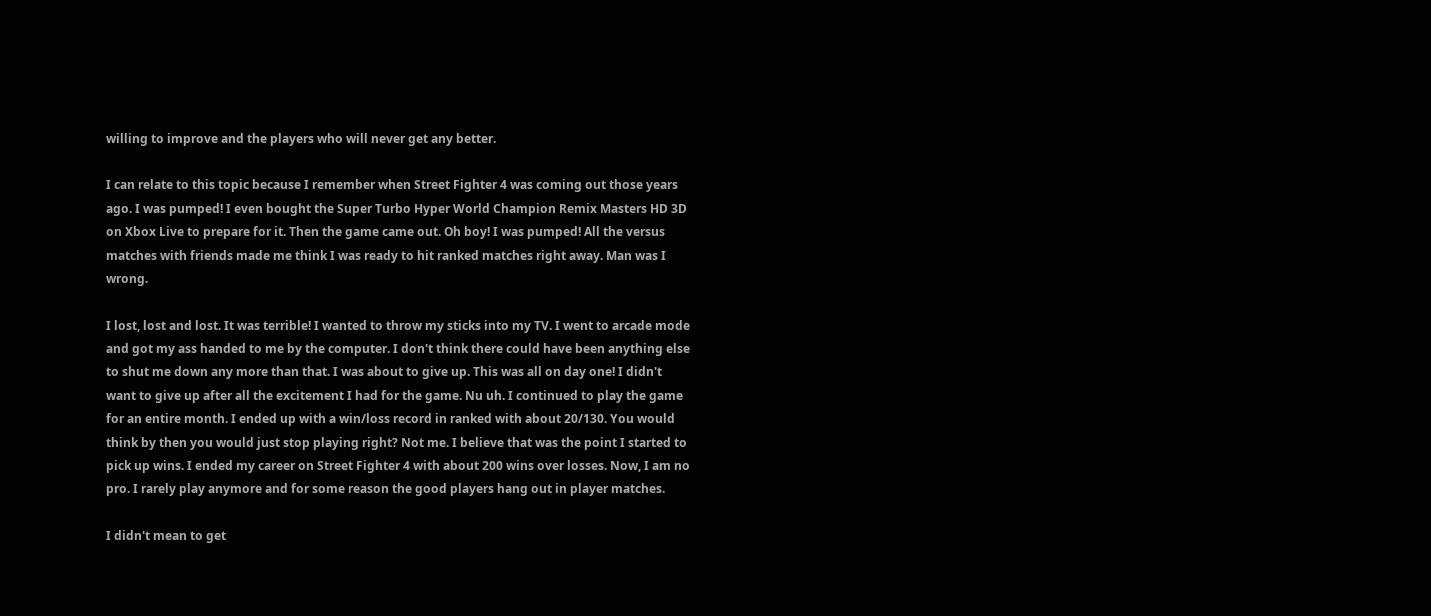willing to improve and the players who will never get any better.

I can relate to this topic because I remember when Street Fighter 4 was coming out those years ago. I was pumped! I even bought the Super Turbo Hyper World Champion Remix Masters HD 3D on Xbox Live to prepare for it. Then the game came out. Oh boy! I was pumped! All the versus matches with friends made me think I was ready to hit ranked matches right away. Man was I wrong.

I lost, lost and lost. It was terrible! I wanted to throw my sticks into my TV. I went to arcade mode and got my ass handed to me by the computer. I don't think there could have been anything else to shut me down any more than that. I was about to give up. This was all on day one! I didn't want to give up after all the excitement I had for the game. Nu uh. I continued to play the game for an entire month. I ended up with a win/loss record in ranked with about 20/130. You would think by then you would just stop playing right? Not me. I believe that was the point I started to pick up wins. I ended my career on Street Fighter 4 with about 200 wins over losses. Now, I am no pro. I rarely play anymore and for some reason the good players hang out in player matches.

I didn't mean to get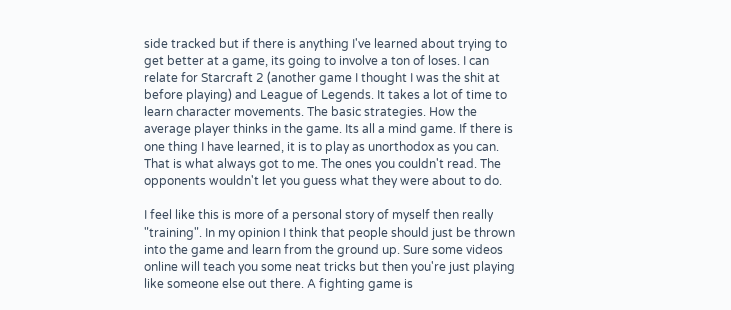side tracked but if there is anything I've learned about trying to get better at a game, its going to involve a ton of loses. I can relate for Starcraft 2 (another game I thought I was the shit at before playing) and League of Legends. It takes a lot of time to learn character movements. The basic strategies. How the average player thinks in the game. Its all a mind game. If there is one thing I have learned, it is to play as unorthodox as you can. That is what always got to me. The ones you couldn't read. The opponents wouldn't let you guess what they were about to do.

I feel like this is more of a personal story of myself then really "training". In my opinion I think that people should just be thrown into the game and learn from the ground up. Sure some videos online will teach you some neat tricks but then you're just playing like someone else out there. A fighting game is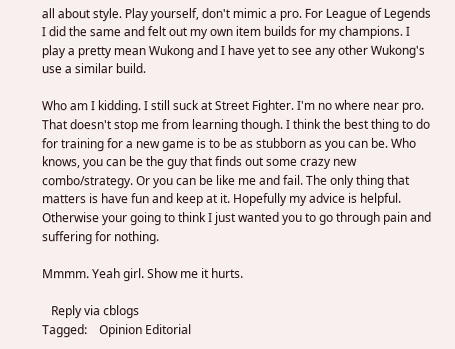all about style. Play yourself, don't mimic a pro. For League of Legends I did the same and felt out my own item builds for my champions. I play a pretty mean Wukong and I have yet to see any other Wukong's use a similar build.

Who am I kidding. I still suck at Street Fighter. I'm no where near pro. That doesn't stop me from learning though. I think the best thing to do for training for a new game is to be as stubborn as you can be. Who knows, you can be the guy that finds out some crazy new combo/strategy. Or you can be like me and fail. The only thing that matters is have fun and keep at it. Hopefully my advice is helpful. Otherwise your going to think I just wanted you to go through pain and suffering for nothing.

Mmmm. Yeah girl. Show me it hurts.

   Reply via cblogs
Tagged:    Opinion Editorial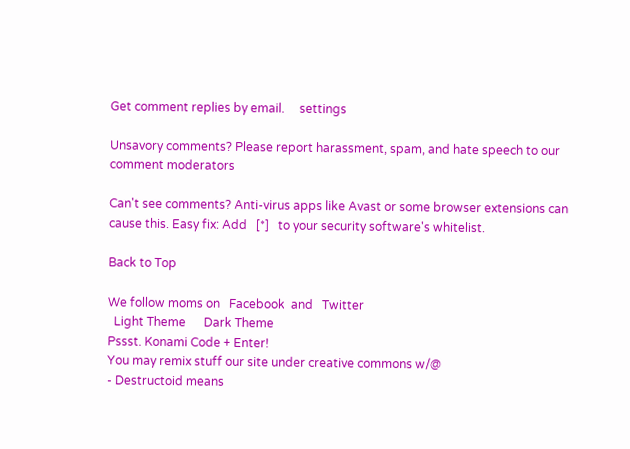Get comment replies by email.     settings

Unsavory comments? Please report harassment, spam, and hate speech to our comment moderators

Can't see comments? Anti-virus apps like Avast or some browser extensions can cause this. Easy fix: Add   [*]   to your security software's whitelist.

Back to Top

We follow moms on   Facebook  and   Twitter
  Light Theme      Dark Theme
Pssst. Konami Code + Enter!
You may remix stuff our site under creative commons w/@
- Destructoid means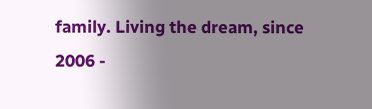family. Living the dream, since 2006 -